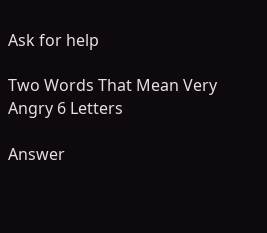Ask for help

Two Words That Mean Very Angry 6 Letters

Answer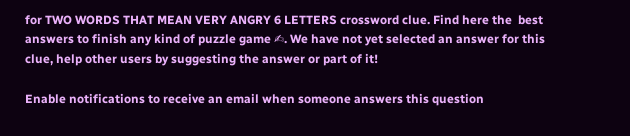for TWO WORDS THAT MEAN VERY ANGRY 6 LETTERS crossword clue. Find here the  best answers to finish any kind of puzzle game ✍. We have not yet selected an answer for this clue, help other users by suggesting the answer or part of it!

Enable notifications to receive an email when someone answers this question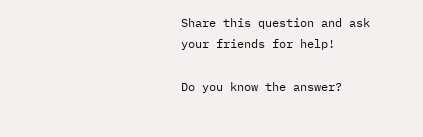Share this question and ask your friends for help!

Do you know the answer?